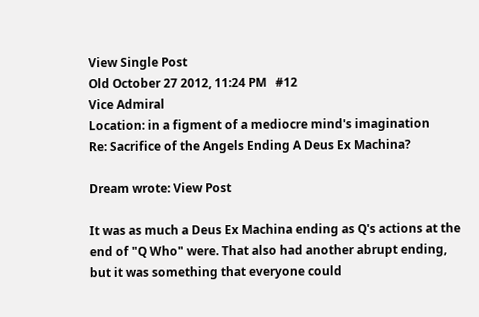View Single Post
Old October 27 2012, 11:24 PM   #12
Vice Admiral
Location: in a figment of a mediocre mind's imagination
Re: Sacrifice of the Angels Ending A Deus Ex Machina?

Dream wrote: View Post

It was as much a Deus Ex Machina ending as Q's actions at the end of "Q Who" were. That also had another abrupt ending, but it was something that everyone could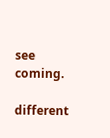see coming.

different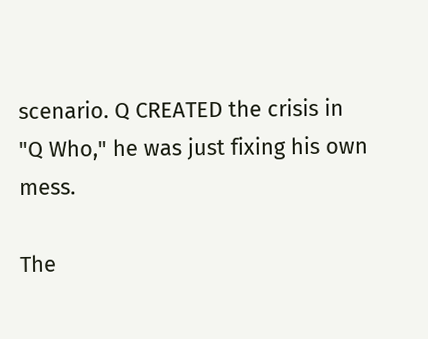scenario. Q CREATED the crisis in "Q Who," he was just fixing his own mess.

The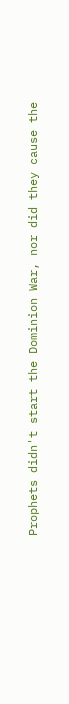Prophets didn't start the Dominion War, nor did they cause the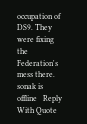occupation of DS9. They were fixing the Federation's mess there.
sonak is offline   Reply With Quote